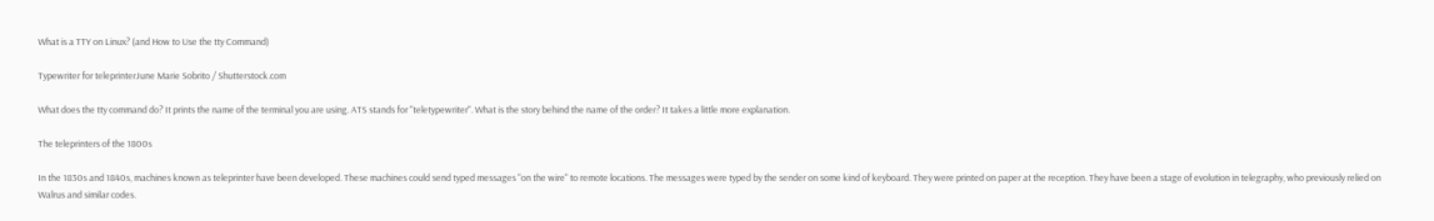What is a TTY on Linux? (and How to Use the tty Command)

Typewriter for teleprinterJune Marie Sobrito / Shutterstock.com

What does the tty command do? It prints the name of the terminal you are using. ATS stands for "teletypewriter". What is the story behind the name of the order? It takes a little more explanation.

The teleprinters of the 1800s

In the 1830s and 1840s, machines known as teleprinter have been developed. These machines could send typed messages "on the wire" to remote locations. The messages were typed by the sender on some kind of keyboard. They were printed on paper at the reception. They have been a stage of evolution in telegraphy, who previously relied on Walrus and similar codes.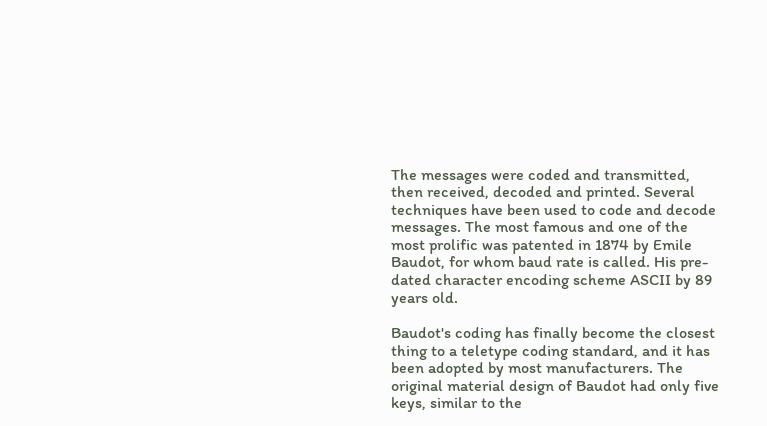The messages were coded and transmitted, then received, decoded and printed. Several techniques have been used to code and decode messages. The most famous and one of the most prolific was patented in 1874 by Emile Baudot, for whom baud rate is called. His pre-dated character encoding scheme ASCII by 89 years old.

Baudot's coding has finally become the closest thing to a teletype coding standard, and it has been adopted by most manufacturers. The original material design of Baudot had only five keys, similar to the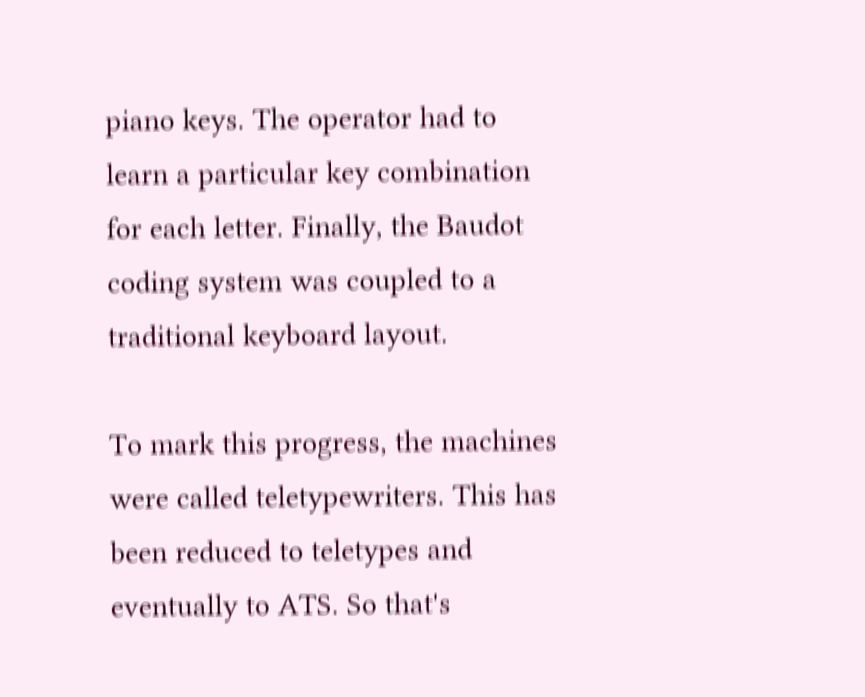piano keys. The operator had to learn a particular key combination for each letter. Finally, the Baudot coding system was coupled to a traditional keyboard layout.

To mark this progress, the machines were called teletypewriters. This has been reduced to teletypes and eventually to ATS. So that's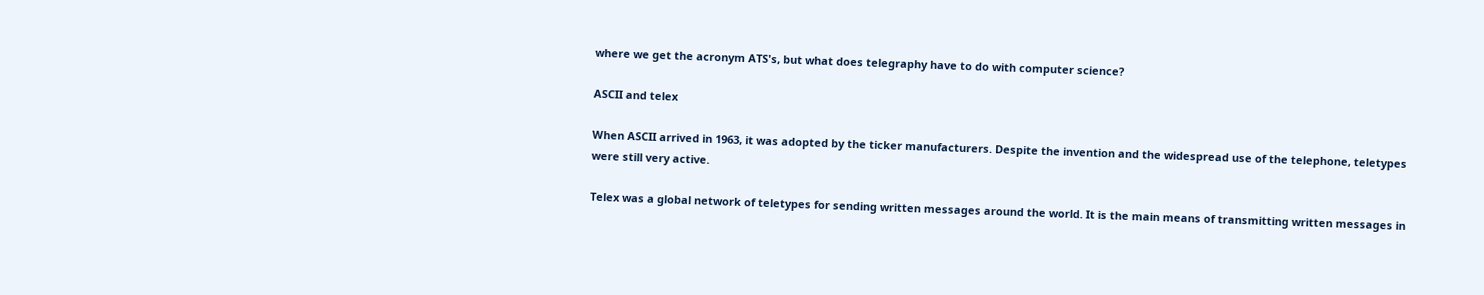where we get the acronym ATS's, but what does telegraphy have to do with computer science?

ASCII and telex

When ASCII arrived in 1963, it was adopted by the ticker manufacturers. Despite the invention and the widespread use of the telephone, teletypes were still very active.

Telex was a global network of teletypes for sending written messages around the world. It is the main means of transmitting written messages in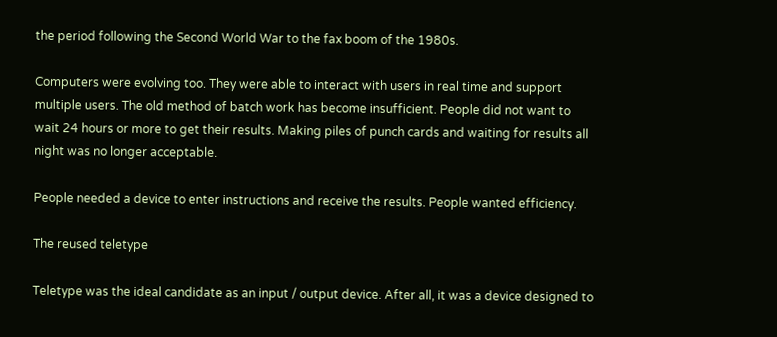the period following the Second World War to the fax boom of the 1980s.

Computers were evolving too. They were able to interact with users in real time and support multiple users. The old method of batch work has become insufficient. People did not want to wait 24 hours or more to get their results. Making piles of punch cards and waiting for results all night was no longer acceptable.

People needed a device to enter instructions and receive the results. People wanted efficiency.

The reused teletype

Teletype was the ideal candidate as an input / output device. After all, it was a device designed to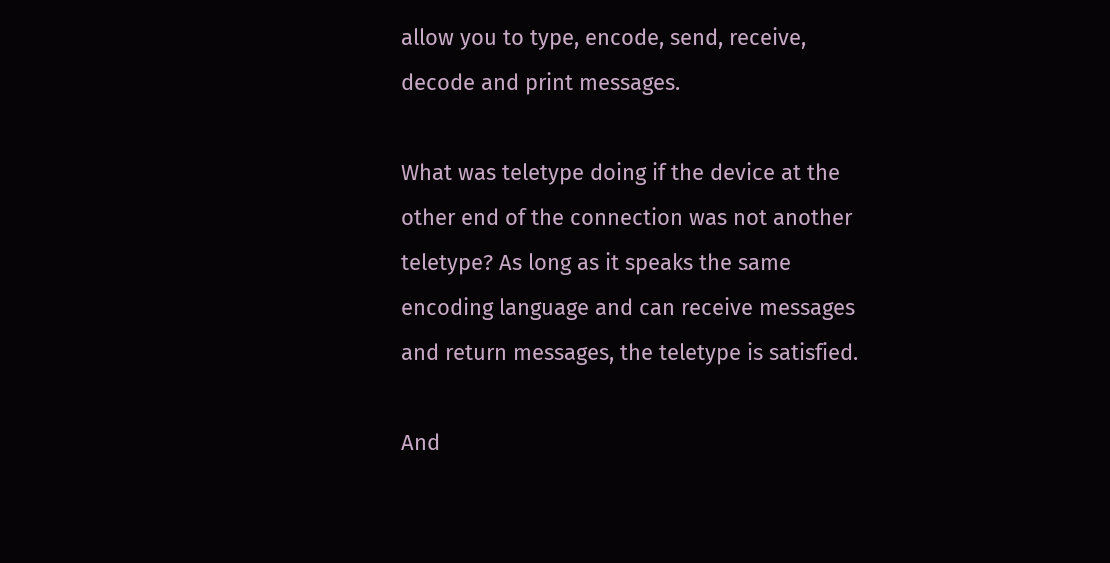allow you to type, encode, send, receive, decode and print messages.

What was teletype doing if the device at the other end of the connection was not another teletype? As long as it speaks the same encoding language and can receive messages and return messages, the teletype is satisfied.

And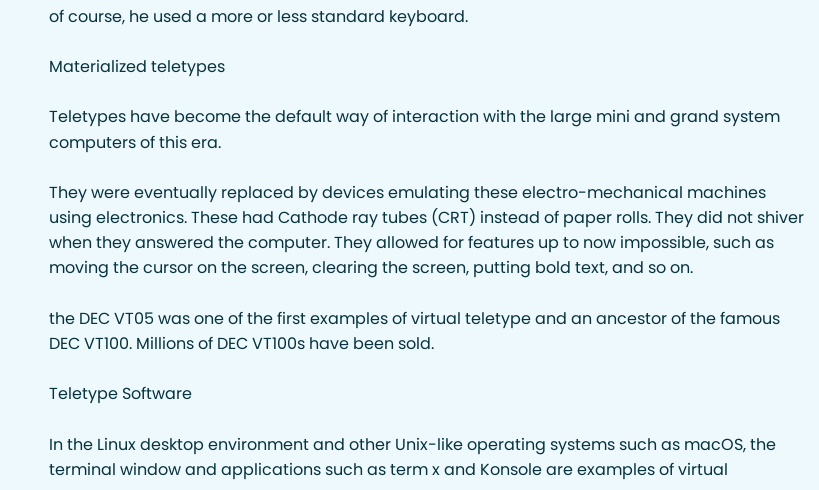of course, he used a more or less standard keyboard.

Materialized teletypes

Teletypes have become the default way of interaction with the large mini and grand system computers of this era.

They were eventually replaced by devices emulating these electro-mechanical machines using electronics. These had Cathode ray tubes (CRT) instead of paper rolls. They did not shiver when they answered the computer. They allowed for features up to now impossible, such as moving the cursor on the screen, clearing the screen, putting bold text, and so on.

the DEC VT05 was one of the first examples of virtual teletype and an ancestor of the famous DEC VT100. Millions of DEC VT100s have been sold.

Teletype Software

In the Linux desktop environment and other Unix-like operating systems such as macOS, the terminal window and applications such as term x and Konsole are examples of virtual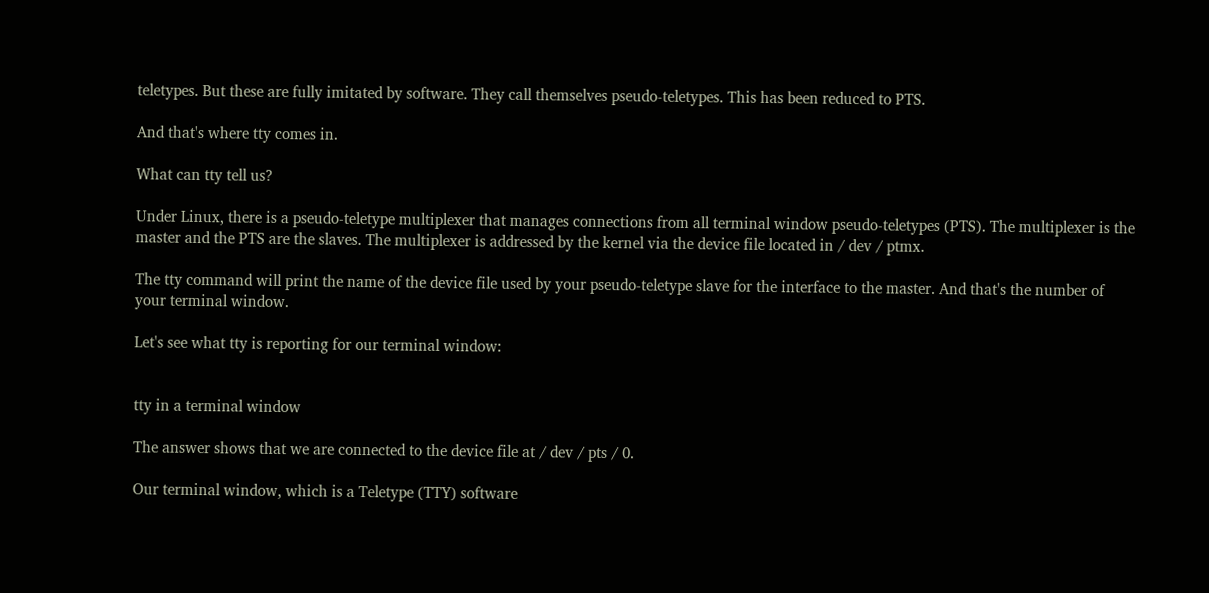teletypes. But these are fully imitated by software. They call themselves pseudo-teletypes. This has been reduced to PTS.

And that's where tty comes in.

What can tty tell us?

Under Linux, there is a pseudo-teletype multiplexer that manages connections from all terminal window pseudo-teletypes (PTS). The multiplexer is the master and the PTS are the slaves. The multiplexer is addressed by the kernel via the device file located in / dev / ptmx.

The tty command will print the name of the device file used by your pseudo-teletype slave for the interface to the master. And that's the number of your terminal window.

Let's see what tty is reporting for our terminal window:


tty in a terminal window

The answer shows that we are connected to the device file at / dev / pts / 0.

Our terminal window, which is a Teletype (TTY) software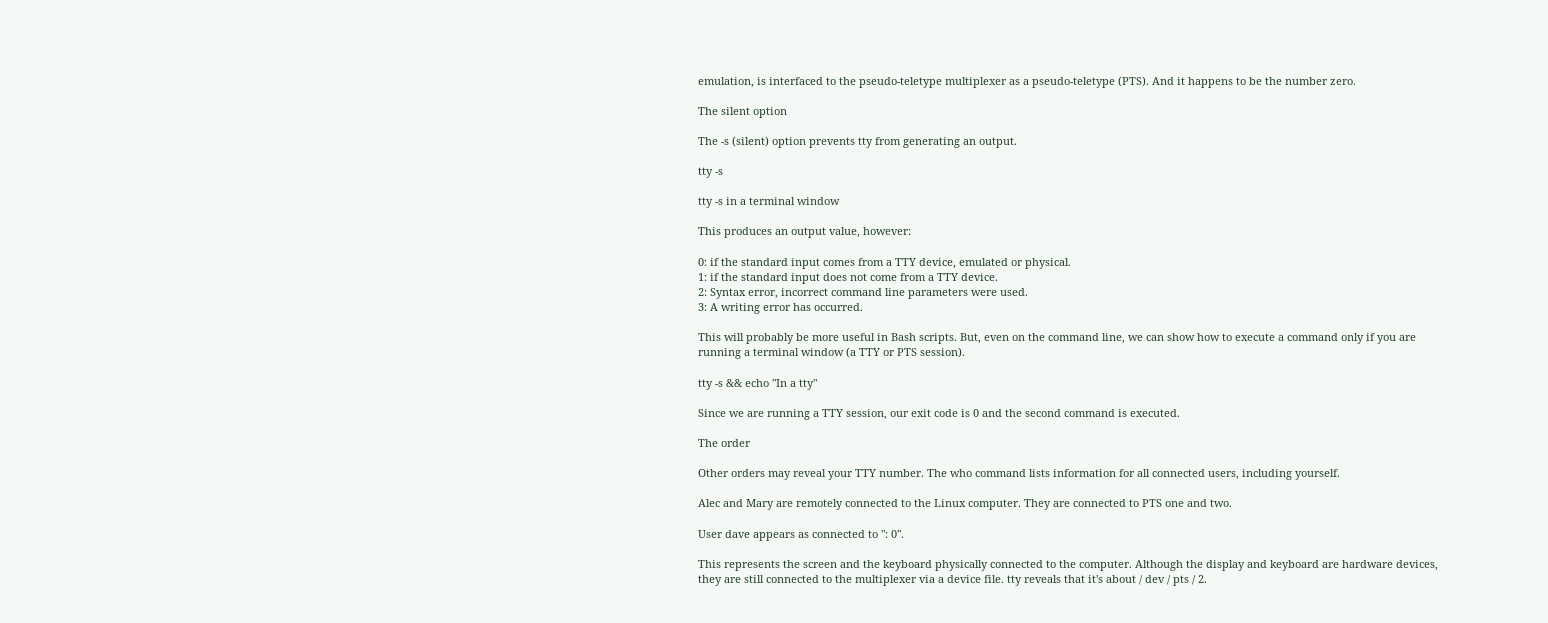emulation, is interfaced to the pseudo-teletype multiplexer as a pseudo-teletype (PTS). And it happens to be the number zero.

The silent option

The -s (silent) option prevents tty from generating an output.

tty -s

tty -s in a terminal window

This produces an output value, however:

0: if the standard input comes from a TTY device, emulated or physical.
1: if the standard input does not come from a TTY device.
2: Syntax error, incorrect command line parameters were used.
3: A writing error has occurred.

This will probably be more useful in Bash scripts. But, even on the command line, we can show how to execute a command only if you are running a terminal window (a TTY or PTS session).

tty -s && echo "In a tty"

Since we are running a TTY session, our exit code is 0 and the second command is executed.

The order

Other orders may reveal your TTY number. The who command lists information for all connected users, including yourself.

Alec and Mary are remotely connected to the Linux computer. They are connected to PTS one and two.

User dave appears as connected to ": 0".

This represents the screen and the keyboard physically connected to the computer. Although the display and keyboard are hardware devices, they are still connected to the multiplexer via a device file. tty reveals that it's about / dev / pts / 2.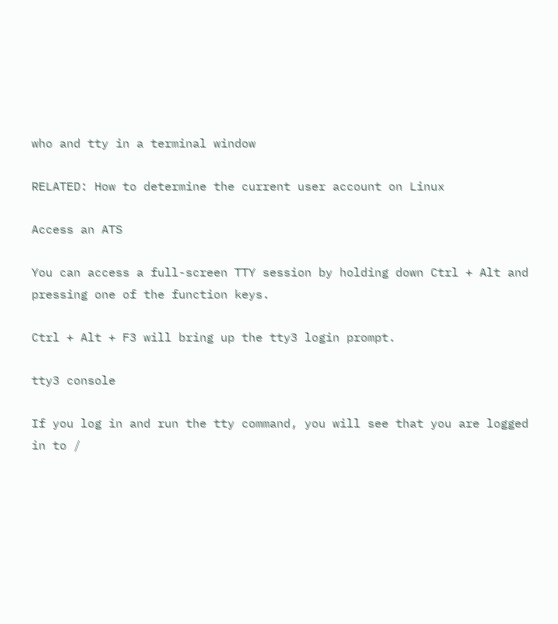who and tty in a terminal window

RELATED: How to determine the current user account on Linux

Access an ATS

You can access a full-screen TTY session by holding down Ctrl + Alt and pressing one of the function keys.

Ctrl + Alt + F3 will bring up the tty3 login prompt.

tty3 console

If you log in and run the tty command, you will see that you are logged in to /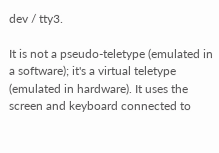dev / tty3.

It is not a pseudo-teletype (emulated in a software); it's a virtual teletype (emulated in hardware). It uses the screen and keyboard connected to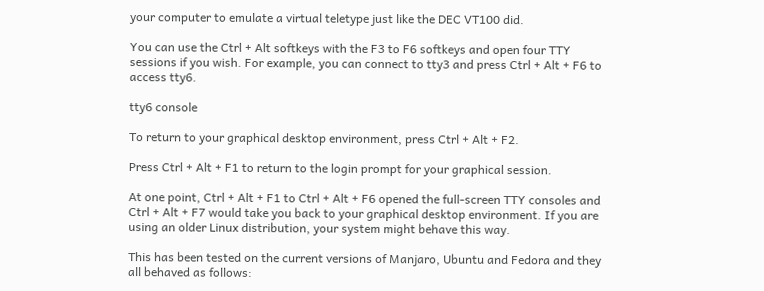your computer to emulate a virtual teletype just like the DEC VT100 did.

You can use the Ctrl + Alt softkeys with the F3 to F6 softkeys and open four TTY sessions if you wish. For example, you can connect to tty3 and press Ctrl + Alt + F6 to access tty6.

tty6 console

To return to your graphical desktop environment, press Ctrl + Alt + F2.

Press Ctrl + Alt + F1 to return to the login prompt for your graphical session.

At one point, Ctrl + Alt + F1 to Ctrl + Alt + F6 opened the full-screen TTY consoles and Ctrl + Alt + F7 would take you back to your graphical desktop environment. If you are using an older Linux distribution, your system might behave this way.

This has been tested on the current versions of Manjaro, Ubuntu and Fedora and they all behaved as follows: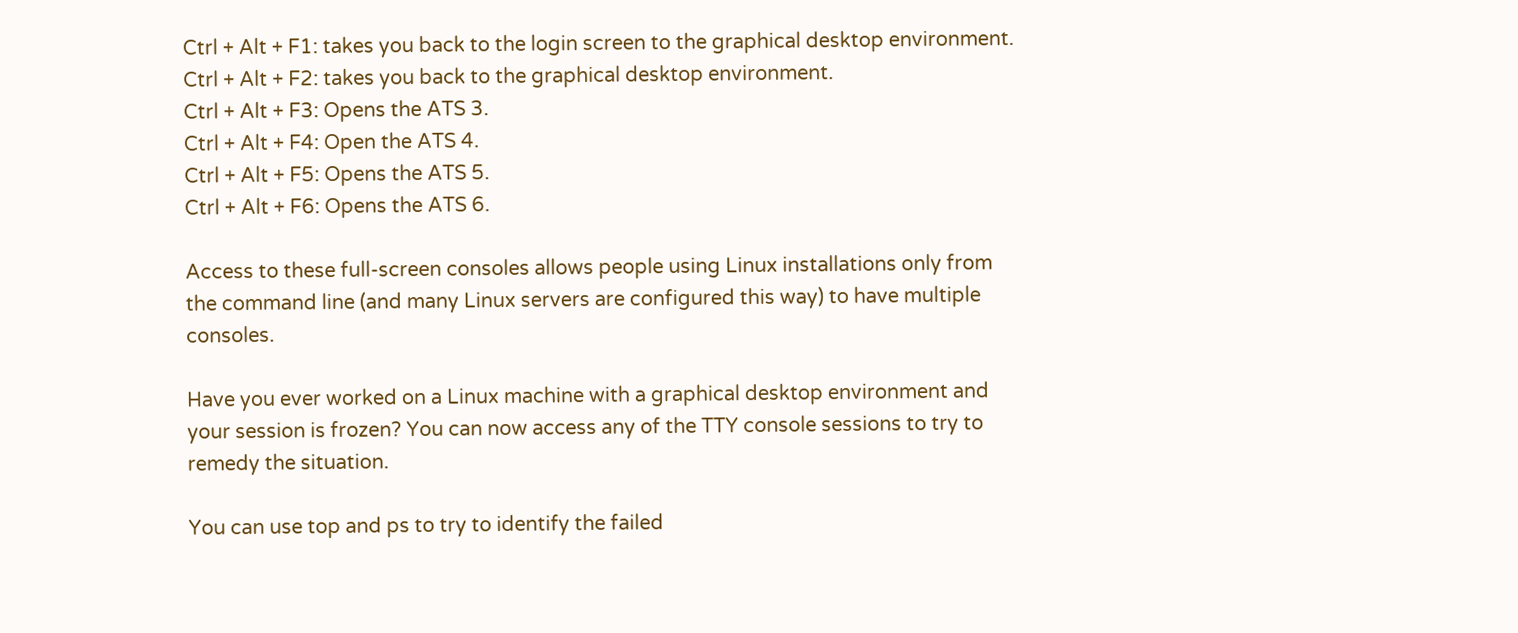Ctrl + Alt + F1: takes you back to the login screen to the graphical desktop environment.
Ctrl + Alt + F2: takes you back to the graphical desktop environment.
Ctrl + Alt + F3: Opens the ATS 3.
Ctrl + Alt + F4: Open the ATS 4.
Ctrl + Alt + F5: Opens the ATS 5.
Ctrl + Alt + F6: Opens the ATS 6.

Access to these full-screen consoles allows people using Linux installations only from the command line (and many Linux servers are configured this way) to have multiple consoles.

Have you ever worked on a Linux machine with a graphical desktop environment and your session is frozen? You can now access any of the TTY console sessions to try to remedy the situation.

You can use top and ps to try to identify the failed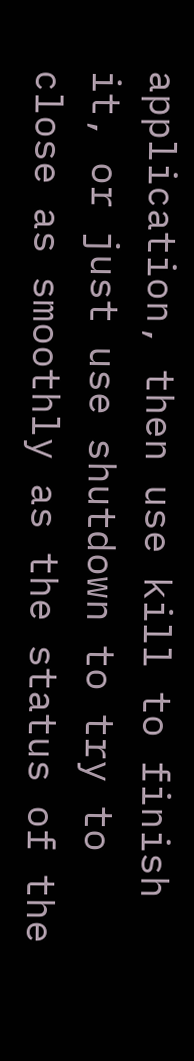application, then use kill to finish it, or just use shutdown to try to close as smoothly as the status of the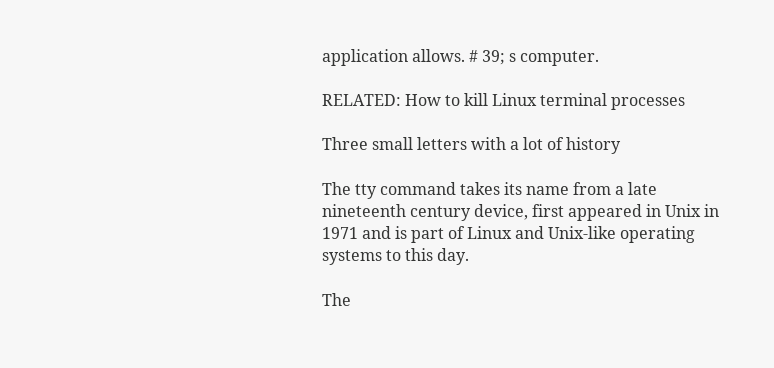application allows. # 39; s computer.

RELATED: How to kill Linux terminal processes

Three small letters with a lot of history

The tty command takes its name from a late nineteenth century device, first appeared in Unix in 1971 and is part of Linux and Unix-like operating systems to this day.

The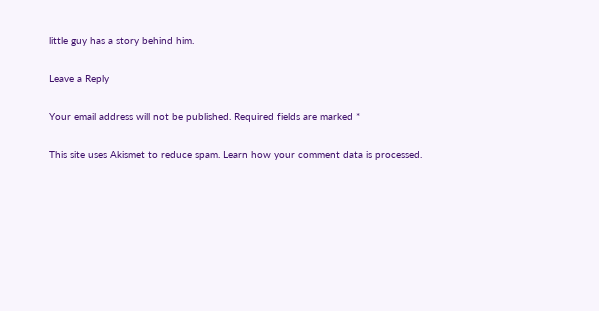little guy has a story behind him.

Leave a Reply

Your email address will not be published. Required fields are marked *

This site uses Akismet to reduce spam. Learn how your comment data is processed.